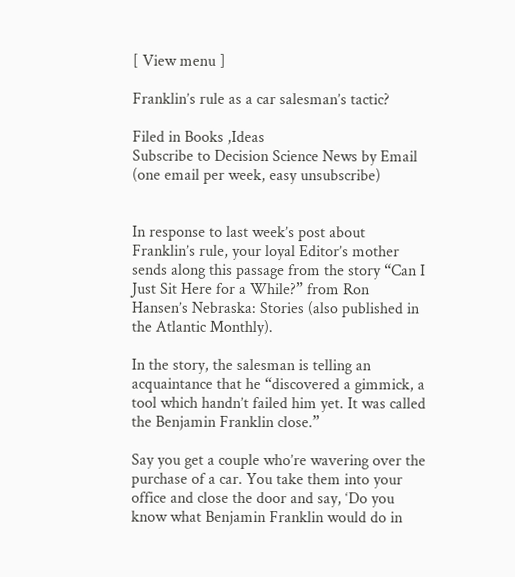[ View menu ]

Franklin’s rule as a car salesman’s tactic?

Filed in Books ,Ideas
Subscribe to Decision Science News by Email (one email per week, easy unsubscribe)


In response to last week’s post about Franklin’s rule, your loyal Editor’s mother sends along this passage from the story “Can I Just Sit Here for a While?” from Ron Hansen’s Nebraska: Stories (also published in the Atlantic Monthly).

In the story, the salesman is telling an acquaintance that he “discovered a gimmick, a tool which handn’t failed him yet. It was called the Benjamin Franklin close.”

Say you get a couple who’re wavering over the purchase of a car. You take them into your office and close the door and say, ‘Do you know what Benjamin Franklin would do in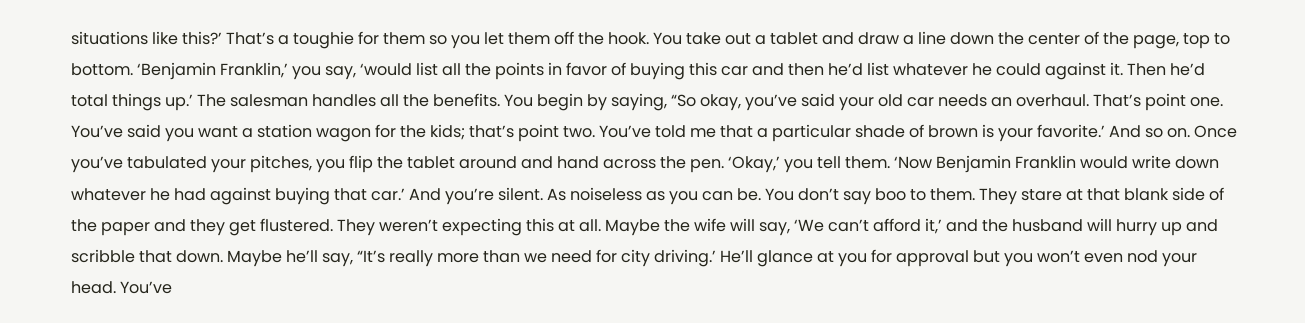situations like this?’ That’s a toughie for them so you let them off the hook. You take out a tablet and draw a line down the center of the page, top to bottom. ‘Benjamin Franklin,’ you say, ‘would list all the points in favor of buying this car and then he’d list whatever he could against it. Then he’d total things up.’ The salesman handles all the benefits. You begin by saying, “So okay, you’ve said your old car needs an overhaul. That’s point one. You’ve said you want a station wagon for the kids; that’s point two. You’ve told me that a particular shade of brown is your favorite.’ And so on. Once you’ve tabulated your pitches, you flip the tablet around and hand across the pen. ‘Okay,’ you tell them. ‘Now Benjamin Franklin would write down whatever he had against buying that car.’ And you’re silent. As noiseless as you can be. You don’t say boo to them. They stare at that blank side of the paper and they get flustered. They weren’t expecting this at all. Maybe the wife will say, ‘We can’t afford it,’ and the husband will hurry up and scribble that down. Maybe he’ll say, “It’s really more than we need for city driving.’ He’ll glance at you for approval but you won’t even nod your head. You’ve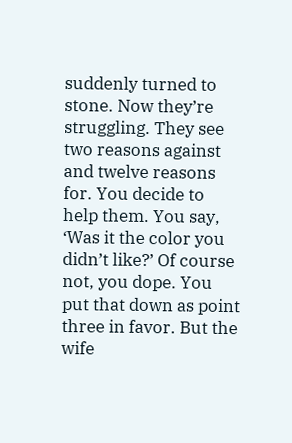suddenly turned to stone. Now they’re struggling. They see two reasons against and twelve reasons for. You decide to help them. You say, ‘Was it the color you didn’t like?’ Of course not, you dope. You put that down as point three in favor. But the wife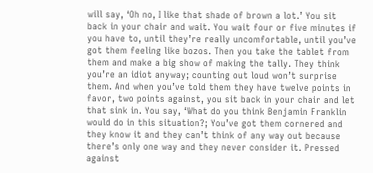will say, ‘Oh no, I like that shade of brown a lot.’ You sit back in your chair and wait. You wait four or five minutes if you have to, until they’re really uncomfortable, until you’ve got them feeling like bozos. Then you take the tablet from them and make a big show of making the tally. They think you’re an idiot anyway; counting out loud won’t surprise them. And when you’ve told them they have twelve points in favor, two points against, you sit back in your chair and let that sink in. You say, ‘What do you think Benjamin Franklin would do in this situation?; You’ve got them cornered and they know it and they can’t think of any way out because there’s only one way and they never consider it. Pressed against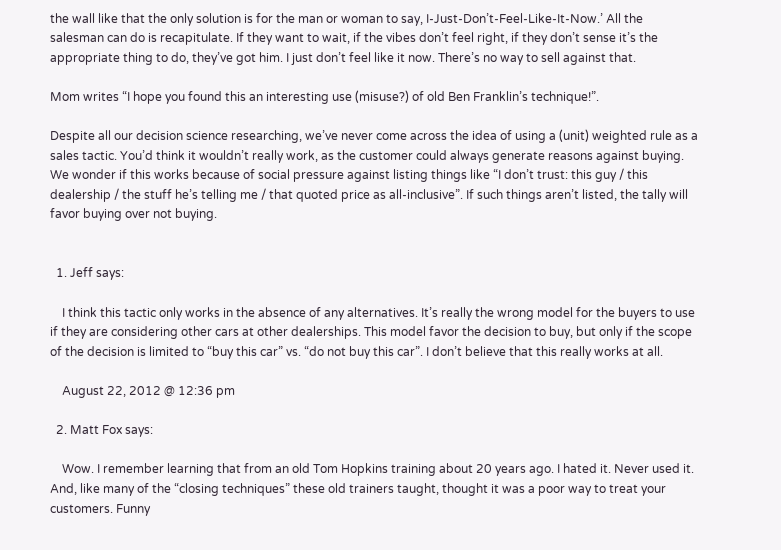the wall like that the only solution is for the man or woman to say, I-Just-Don’t-Feel-Like-It-Now.’ All the salesman can do is recapitulate. If they want to wait, if the vibes don’t feel right, if they don’t sense it’s the appropriate thing to do, they’ve got him. I just don’t feel like it now. There’s no way to sell against that.

Mom writes “I hope you found this an interesting use (misuse?) of old Ben Franklin’s technique!”.

Despite all our decision science researching, we’ve never come across the idea of using a (unit) weighted rule as a sales tactic. You’d think it wouldn’t really work, as the customer could always generate reasons against buying. We wonder if this works because of social pressure against listing things like “I don’t trust: this guy / this dealership / the stuff he’s telling me / that quoted price as all-inclusive”. If such things aren’t listed, the tally will favor buying over not buying.


  1. Jeff says:

    I think this tactic only works in the absence of any alternatives. It’s really the wrong model for the buyers to use if they are considering other cars at other dealerships. This model favor the decision to buy, but only if the scope of the decision is limited to “buy this car” vs. “do not buy this car”. I don’t believe that this really works at all.

    August 22, 2012 @ 12:36 pm

  2. Matt Fox says:

    Wow. I remember learning that from an old Tom Hopkins training about 20 years ago. I hated it. Never used it. And, like many of the “closing techniques” these old trainers taught, thought it was a poor way to treat your customers. Funny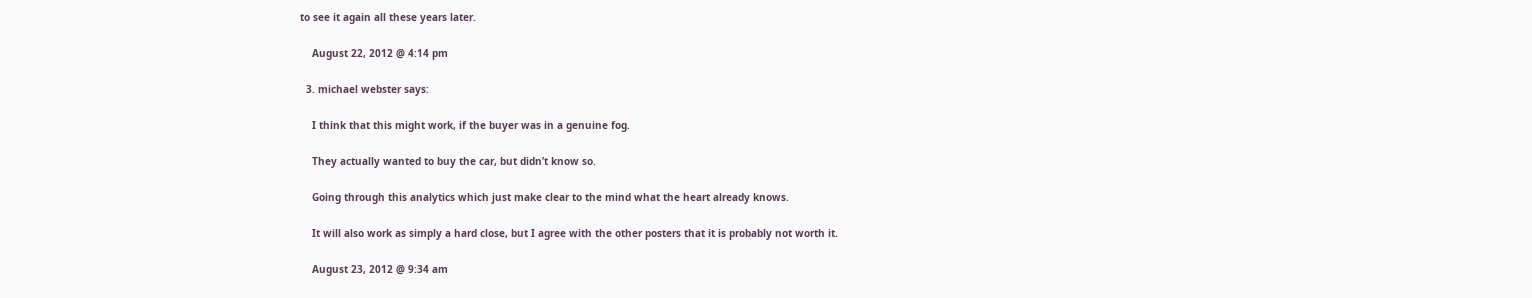to see it again all these years later.

    August 22, 2012 @ 4:14 pm

  3. michael webster says:

    I think that this might work, if the buyer was in a genuine fog.

    They actually wanted to buy the car, but didn’t know so.

    Going through this analytics which just make clear to the mind what the heart already knows.

    It will also work as simply a hard close, but I agree with the other posters that it is probably not worth it.

    August 23, 2012 @ 9:34 am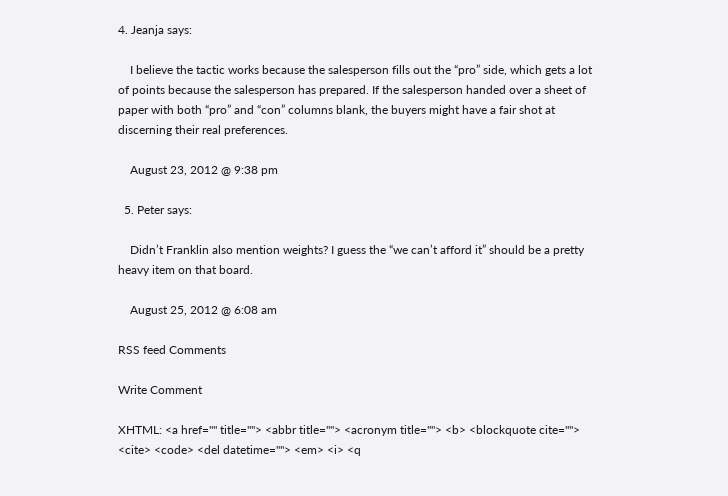4. Jeanja says:

    I believe the tactic works because the salesperson fills out the “pro” side, which gets a lot of points because the salesperson has prepared. If the salesperson handed over a sheet of paper with both “pro” and “con” columns blank, the buyers might have a fair shot at discerning their real preferences.

    August 23, 2012 @ 9:38 pm

  5. Peter says:

    Didn’t Franklin also mention weights? I guess the “we can’t afford it” should be a pretty heavy item on that board.

    August 25, 2012 @ 6:08 am

RSS feed Comments

Write Comment

XHTML: <a href="" title=""> <abbr title=""> <acronym title=""> <b> <blockquote cite=""> <cite> <code> <del datetime=""> <em> <i> <q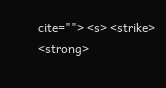cite=""> <s> <strike> <strong>